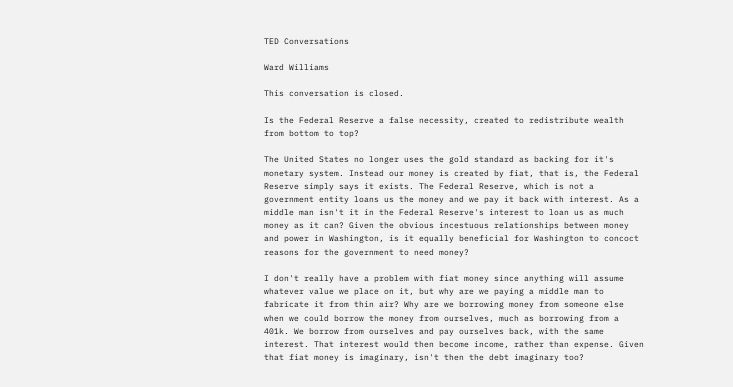TED Conversations

Ward Williams

This conversation is closed.

Is the Federal Reserve a false necessity, created to redistribute wealth from bottom to top?

The United States no longer uses the gold standard as backing for it's monetary system. Instead our money is created by fiat, that is, the Federal Reserve simply says it exists. The Federal Reserve, which is not a government entity loans us the money and we pay it back with interest. As a middle man isn't it in the Federal Reserve's interest to loan us as much money as it can? Given the obvious incestuous relationships between money and power in Washington, is it equally beneficial for Washington to concoct reasons for the government to need money?

I don't really have a problem with fiat money since anything will assume whatever value we place on it, but why are we paying a middle man to fabricate it from thin air? Why are we borrowing money from someone else when we could borrow the money from ourselves, much as borrowing from a 401k. We borrow from ourselves and pay ourselves back, with the same interest. That interest would then become income, rather than expense. Given that fiat money is imaginary, isn't then the debt imaginary too?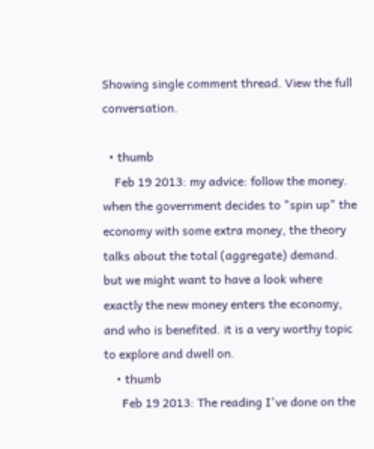Showing single comment thread. View the full conversation.

  • thumb
    Feb 19 2013: my advice: follow the money. when the government decides to "spin up" the economy with some extra money, the theory talks about the total (aggregate) demand. but we might want to have a look where exactly the new money enters the economy, and who is benefited. it is a very worthy topic to explore and dwell on.
    • thumb
      Feb 19 2013: The reading I've done on the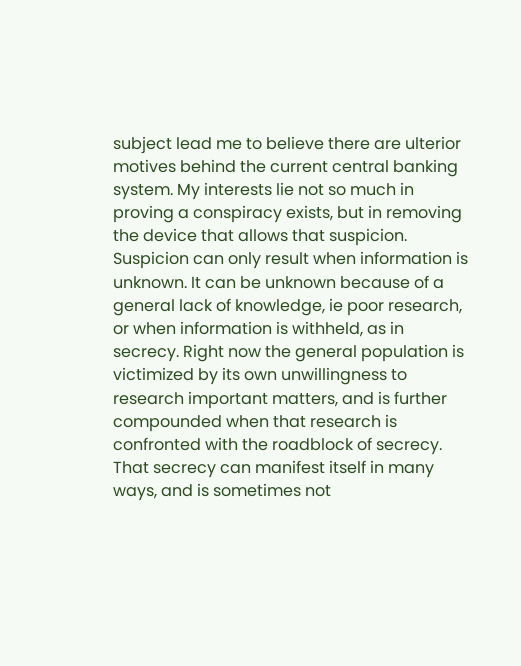subject lead me to believe there are ulterior motives behind the current central banking system. My interests lie not so much in proving a conspiracy exists, but in removing the device that allows that suspicion. Suspicion can only result when information is unknown. It can be unknown because of a general lack of knowledge, ie poor research, or when information is withheld, as in secrecy. Right now the general population is victimized by its own unwillingness to research important matters, and is further compounded when that research is confronted with the roadblock of secrecy. That secrecy can manifest itself in many ways, and is sometimes not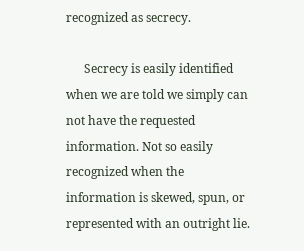recognized as secrecy.

      Secrecy is easily identified when we are told we simply can not have the requested information. Not so easily recognized when the information is skewed, spun, or represented with an outright lie.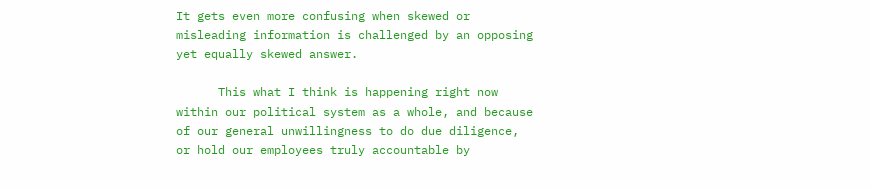It gets even more confusing when skewed or misleading information is challenged by an opposing yet equally skewed answer.

      This what I think is happening right now within our political system as a whole, and because of our general unwillingness to do due diligence, or hold our employees truly accountable by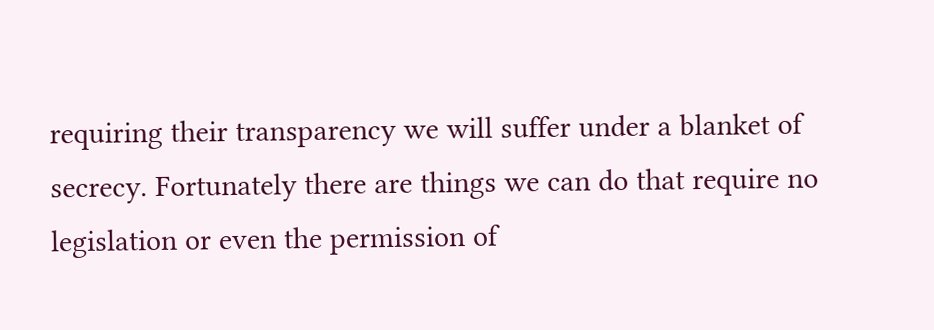requiring their transparency we will suffer under a blanket of secrecy. Fortunately there are things we can do that require no legislation or even the permission of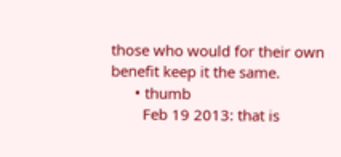those who would for their own benefit keep it the same.
      • thumb
        Feb 19 2013: that is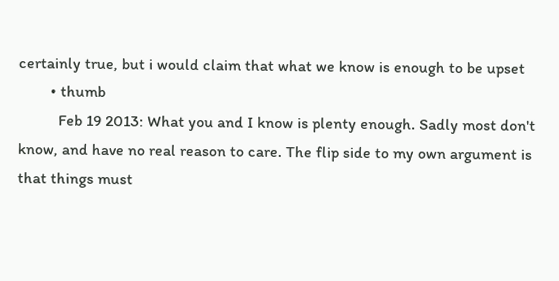certainly true, but i would claim that what we know is enough to be upset
        • thumb
          Feb 19 2013: What you and I know is plenty enough. Sadly most don't know, and have no real reason to care. The flip side to my own argument is that things must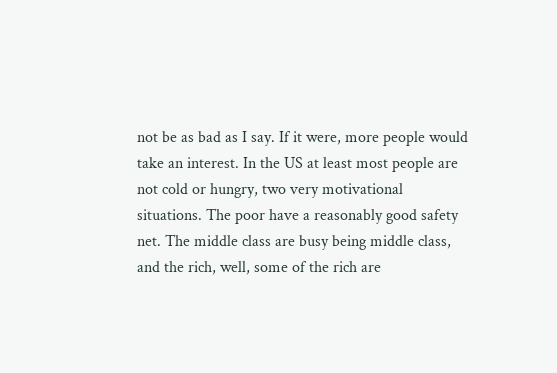not be as bad as I say. If it were, more people would take an interest. In the US at least most people are not cold or hungry, two very motivational situations. The poor have a reasonably good safety net. The middle class are busy being middle class, and the rich, well, some of the rich are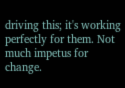driving this; it's working perfectly for them. Not much impetus for change.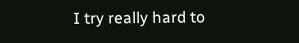I try really hard to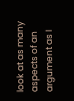look at as many aspects of an argument as I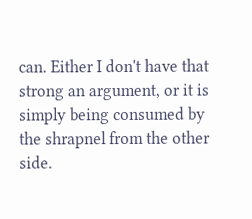can. Either I don't have that strong an argument, or it is simply being consumed by the shrapnel from the other side.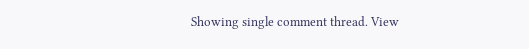Showing single comment thread. View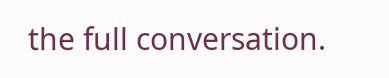the full conversation.